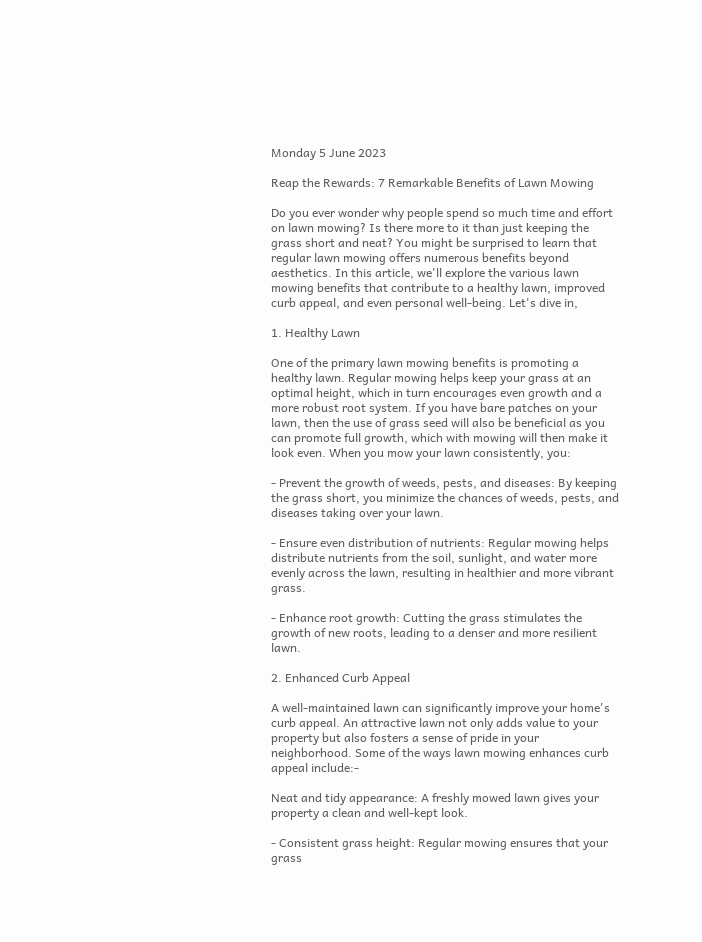Monday 5 June 2023

Reap the Rewards: 7 Remarkable Benefits of Lawn Mowing

Do you ever wonder why people spend so much time and effort on lawn mowing? Is there more to it than just keeping the grass short and neat? You might be surprised to learn that regular lawn mowing offers numerous benefits beyond aesthetics. In this article, we'll explore the various lawn mowing benefits that contribute to a healthy lawn, improved curb appeal, and even personal well-being. Let's dive in,

1. Healthy Lawn

One of the primary lawn mowing benefits is promoting a healthy lawn. Regular mowing helps keep your grass at an optimal height, which in turn encourages even growth and a more robust root system. If you have bare patches on your lawn, then the use of grass seed will also be beneficial as you can promote full growth, which with mowing will then make it look even. When you mow your lawn consistently, you:

- Prevent the growth of weeds, pests, and diseases: By keeping the grass short, you minimize the chances of weeds, pests, and diseases taking over your lawn.

- Ensure even distribution of nutrients: Regular mowing helps distribute nutrients from the soil, sunlight, and water more evenly across the lawn, resulting in healthier and more vibrant grass.

- Enhance root growth: Cutting the grass stimulates the growth of new roots, leading to a denser and more resilient lawn.

2. Enhanced Curb Appeal

A well-maintained lawn can significantly improve your home's curb appeal. An attractive lawn not only adds value to your property but also fosters a sense of pride in your neighborhood. Some of the ways lawn mowing enhances curb appeal include:-

Neat and tidy appearance: A freshly mowed lawn gives your property a clean and well-kept look.

- Consistent grass height: Regular mowing ensures that your grass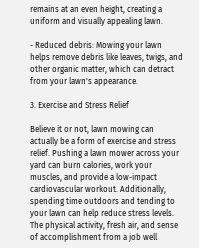remains at an even height, creating a uniform and visually appealing lawn.

- Reduced debris: Mowing your lawn helps remove debris like leaves, twigs, and other organic matter, which can detract from your lawn's appearance.

3. Exercise and Stress Relief

Believe it or not, lawn mowing can actually be a form of exercise and stress relief. Pushing a lawn mower across your yard can burn calories, work your muscles, and provide a low-impact cardiovascular workout. Additionally, spending time outdoors and tending to your lawn can help reduce stress levels. The physical activity, fresh air, and sense of accomplishment from a job well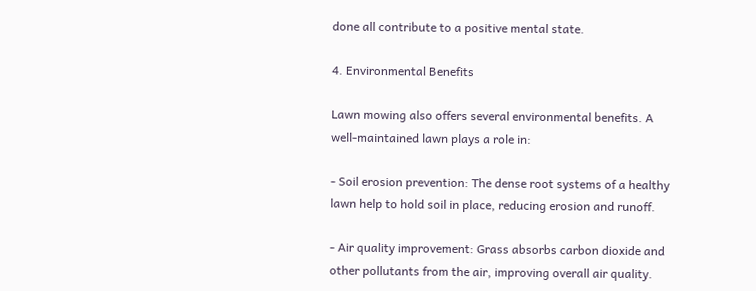done all contribute to a positive mental state.

4. Environmental Benefits

Lawn mowing also offers several environmental benefits. A well-maintained lawn plays a role in:

- Soil erosion prevention: The dense root systems of a healthy lawn help to hold soil in place, reducing erosion and runoff.

- Air quality improvement: Grass absorbs carbon dioxide and other pollutants from the air, improving overall air quality.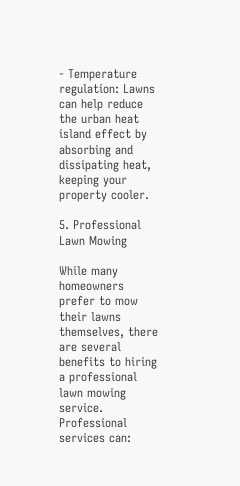- Temperature regulation: Lawns can help reduce the urban heat island effect by absorbing and dissipating heat, keeping your property cooler.

5. Professional Lawn Mowing

While many homeowners prefer to mow their lawns themselves, there are several benefits to hiring a professional lawn mowing service. Professional services can: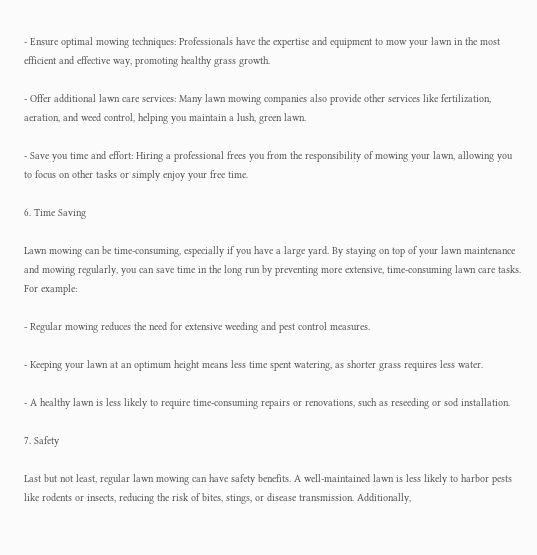- Ensure optimal mowing techniques: Professionals have the expertise and equipment to mow your lawn in the most efficient and effective way, promoting healthy grass growth.

- Offer additional lawn care services: Many lawn mowing companies also provide other services like fertilization, aeration, and weed control, helping you maintain a lush, green lawn.

- Save you time and effort: Hiring a professional frees you from the responsibility of mowing your lawn, allowing you to focus on other tasks or simply enjoy your free time.

6. Time Saving

Lawn mowing can be time-consuming, especially if you have a large yard. By staying on top of your lawn maintenance and mowing regularly, you can save time in the long run by preventing more extensive, time-consuming lawn care tasks. For example:

- Regular mowing reduces the need for extensive weeding and pest control measures.

- Keeping your lawn at an optimum height means less time spent watering, as shorter grass requires less water.

- A healthy lawn is less likely to require time-consuming repairs or renovations, such as reseeding or sod installation.

7. Safety

Last but not least, regular lawn mowing can have safety benefits. A well-maintained lawn is less likely to harbor pests like rodents or insects, reducing the risk of bites, stings, or disease transmission. Additionally,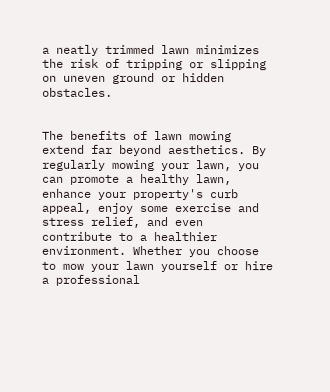a neatly trimmed lawn minimizes the risk of tripping or slipping on uneven ground or hidden obstacles.


The benefits of lawn mowing extend far beyond aesthetics. By regularly mowing your lawn, you can promote a healthy lawn, enhance your property's curb appeal, enjoy some exercise and stress relief, and even contribute to a healthier environment. Whether you choose to mow your lawn yourself or hire a professional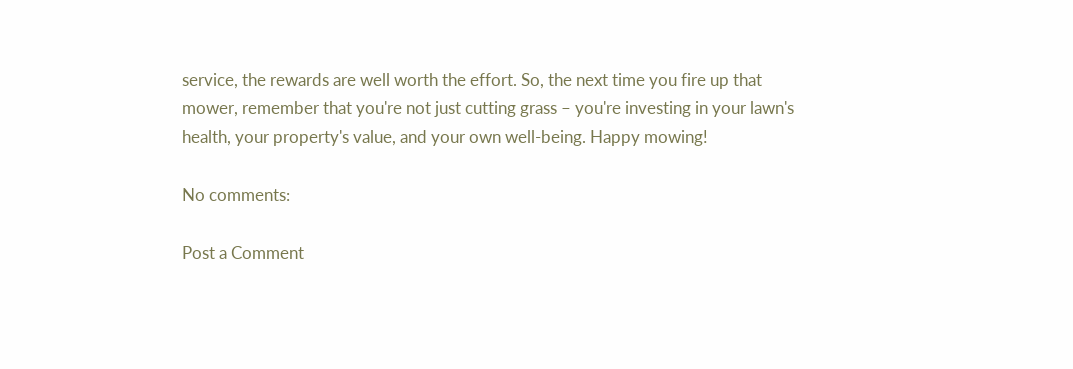service, the rewards are well worth the effort. So, the next time you fire up that mower, remember that you're not just cutting grass – you're investing in your lawn's health, your property's value, and your own well-being. Happy mowing!

No comments:

Post a Comment